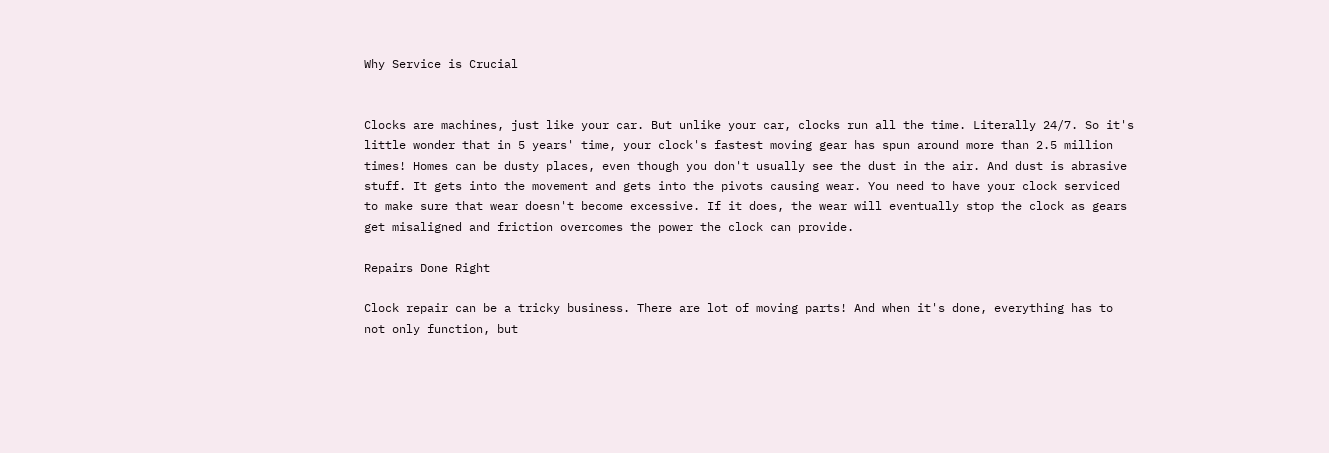Why Service is Crucial


Clocks are machines, just like your car. But unlike your car, clocks run all the time. Literally 24/7. So it's little wonder that in 5 years' time, your clock's fastest moving gear has spun around more than 2.5 million times! Homes can be dusty places, even though you don't usually see the dust in the air. And dust is abrasive stuff. It gets into the movement and gets into the pivots causing wear. You need to have your clock serviced to make sure that wear doesn't become excessive. If it does, the wear will eventually stop the clock as gears get misaligned and friction overcomes the power the clock can provide.

Repairs Done Right

Clock repair can be a tricky business. There are lot of moving parts! And when it's done, everything has to not only function, but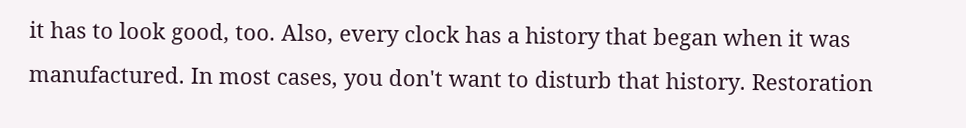it has to look good, too. Also, every clock has a history that began when it was manufactured. In most cases, you don't want to disturb that history. Restoration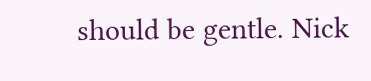should be gentle. Nick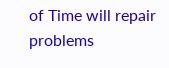of Time will repair problems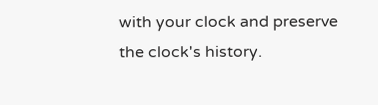with your clock and preserve the clock's history.